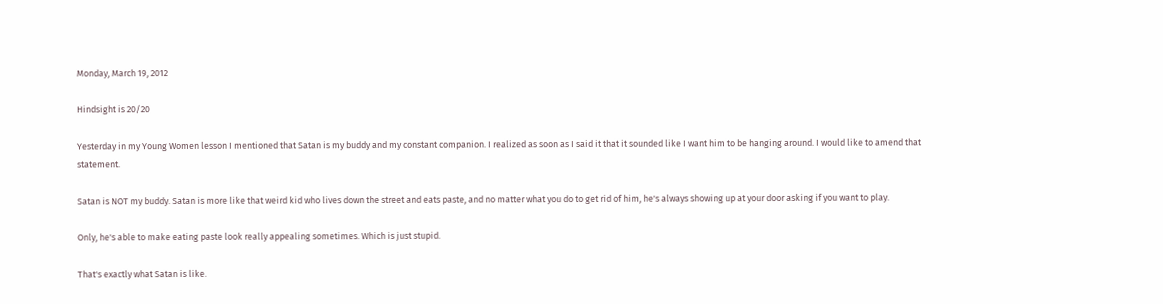Monday, March 19, 2012

Hindsight is 20/20

Yesterday in my Young Women lesson I mentioned that Satan is my buddy and my constant companion. I realized as soon as I said it that it sounded like I want him to be hanging around. I would like to amend that statement.

Satan is NOT my buddy. Satan is more like that weird kid who lives down the street and eats paste, and no matter what you do to get rid of him, he's always showing up at your door asking if you want to play.

Only, he's able to make eating paste look really appealing sometimes. Which is just stupid.

That's exactly what Satan is like.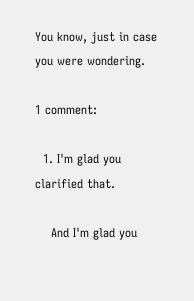You know, just in case you were wondering.

1 comment:

  1. I'm glad you clarified that.

    And I'm glad you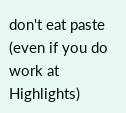don't eat paste (even if you do work at Highlights)